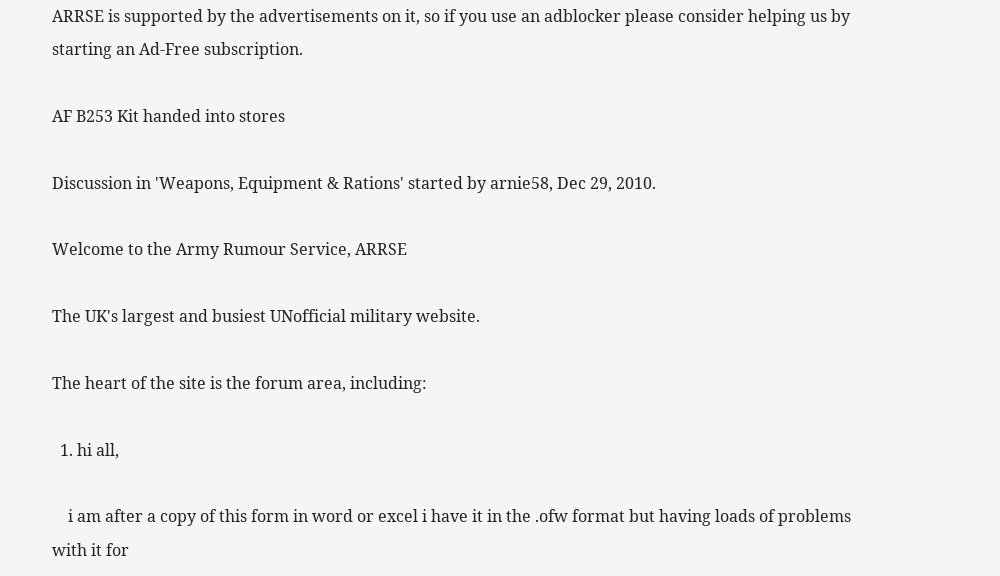ARRSE is supported by the advertisements on it, so if you use an adblocker please consider helping us by starting an Ad-Free subscription.

AF B253 Kit handed into stores

Discussion in 'Weapons, Equipment & Rations' started by arnie58, Dec 29, 2010.

Welcome to the Army Rumour Service, ARRSE

The UK's largest and busiest UNofficial military website.

The heart of the site is the forum area, including:

  1. hi all,

    i am after a copy of this form in word or excel i have it in the .ofw format but having loads of problems with it for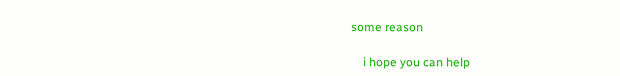some reason

    i hope you can help